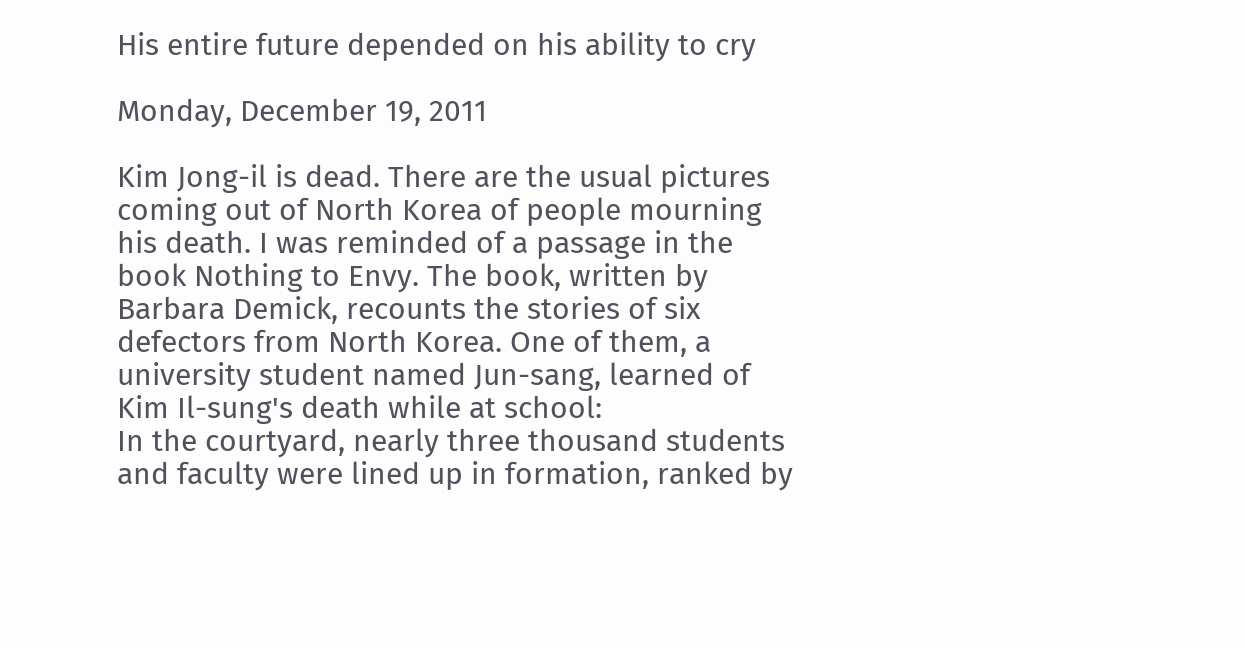His entire future depended on his ability to cry

Monday, December 19, 2011

Kim Jong-il is dead. There are the usual pictures coming out of North Korea of people mourning his death. I was reminded of a passage in the book Nothing to Envy. The book, written by Barbara Demick, recounts the stories of six defectors from North Korea. One of them, a university student named Jun-sang, learned of Kim Il-sung's death while at school:
In the courtyard, nearly three thousand students and faculty were lined up in formation, ranked by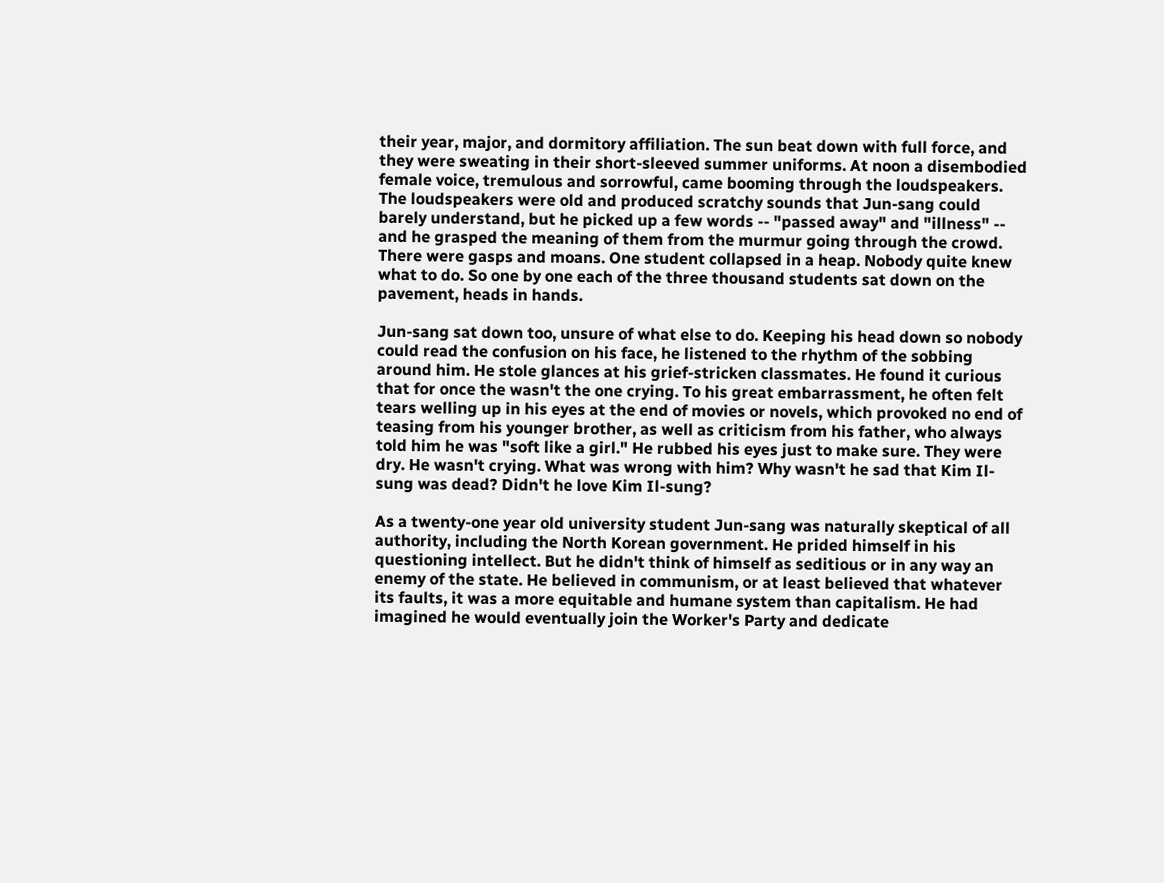their year, major, and dormitory affiliation. The sun beat down with full force, and they were sweating in their short-sleeved summer uniforms. At noon a disembodied female voice, tremulous and sorrowful, came booming through the loudspeakers. The loudspeakers were old and produced scratchy sounds that Jun-sang could barely understand, but he picked up a few words -- "passed away" and "illness" -- and he grasped the meaning of them from the murmur going through the crowd.  There were gasps and moans. One student collapsed in a heap. Nobody quite knew what to do. So one by one each of the three thousand students sat down on the pavement, heads in hands.

Jun-sang sat down too, unsure of what else to do. Keeping his head down so nobody could read the confusion on his face, he listened to the rhythm of the sobbing around him. He stole glances at his grief-stricken classmates. He found it curious that for once the wasn't the one crying. To his great embarrassment, he often felt tears welling up in his eyes at the end of movies or novels, which provoked no end of teasing from his younger brother, as well as criticism from his father, who always told him he was "soft like a girl." He rubbed his eyes just to make sure. They were dry. He wasn't crying. What was wrong with him? Why wasn't he sad that Kim Il-sung was dead? Didn't he love Kim Il-sung?

As a twenty-one year old university student Jun-sang was naturally skeptical of all authority, including the North Korean government. He prided himself in his questioning intellect. But he didn't think of himself as seditious or in any way an enemy of the state. He believed in communism, or at least believed that whatever its faults, it was a more equitable and humane system than capitalism. He had imagined he would eventually join the Worker's Party and dedicate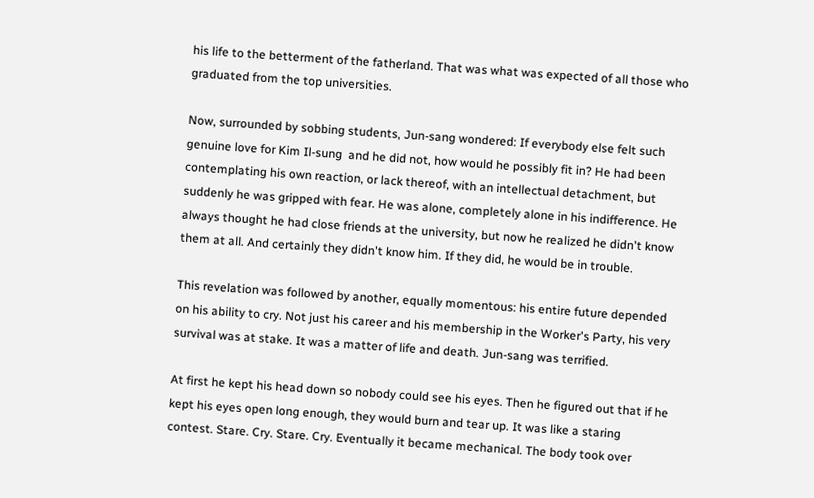his life to the betterment of the fatherland. That was what was expected of all those who graduated from the top universities.

Now, surrounded by sobbing students, Jun-sang wondered: If everybody else felt such genuine love for Kim Il-sung  and he did not, how would he possibly fit in? He had been contemplating his own reaction, or lack thereof, with an intellectual detachment, but suddenly he was gripped with fear. He was alone, completely alone in his indifference. He always thought he had close friends at the university, but now he realized he didn't know them at all. And certainly they didn't know him. If they did, he would be in trouble.

This revelation was followed by another, equally momentous: his entire future depended on his ability to cry. Not just his career and his membership in the Worker's Party, his very survival was at stake. It was a matter of life and death. Jun-sang was terrified.

At first he kept his head down so nobody could see his eyes. Then he figured out that if he kept his eyes open long enough, they would burn and tear up. It was like a staring contest. Stare. Cry. Stare. Cry. Eventually it became mechanical. The body took over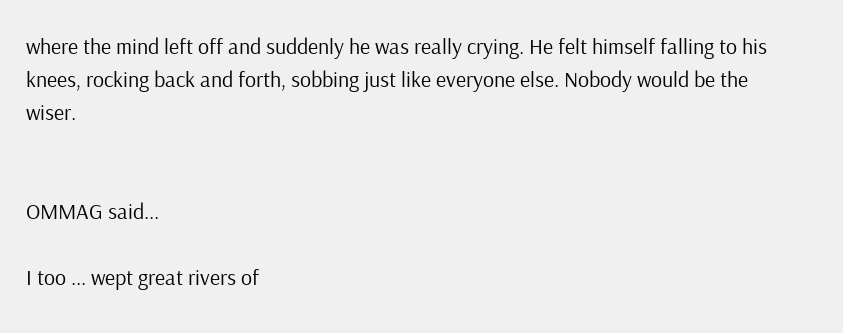where the mind left off and suddenly he was really crying. He felt himself falling to his knees, rocking back and forth, sobbing just like everyone else. Nobody would be the wiser.


OMMAG said...

I too ... wept great rivers of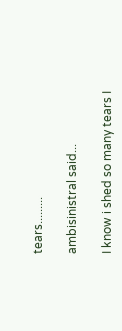tears.........

ambisinistral said...

I know i shed so many tears I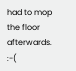had to mop the floor afterwards. :-(